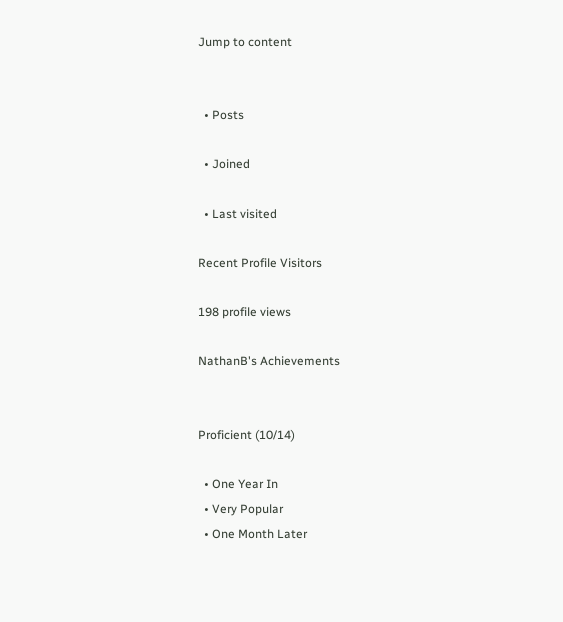Jump to content


  • Posts

  • Joined

  • Last visited

Recent Profile Visitors

198 profile views

NathanB's Achievements


Proficient (10/14)

  • One Year In
  • Very Popular
  • One Month Later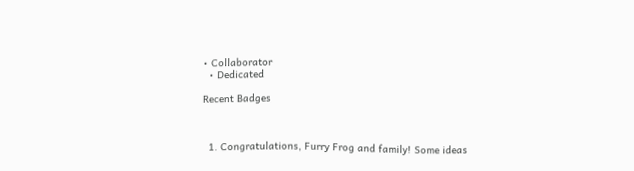• Collaborator
  • Dedicated

Recent Badges



  1. Congratulations, Furry Frog and family! Some ideas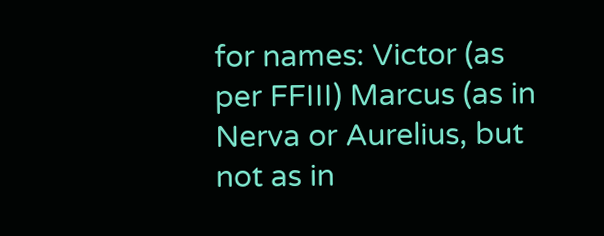for names: Victor (as per FFIII) Marcus (as in Nerva or Aurelius, but not as in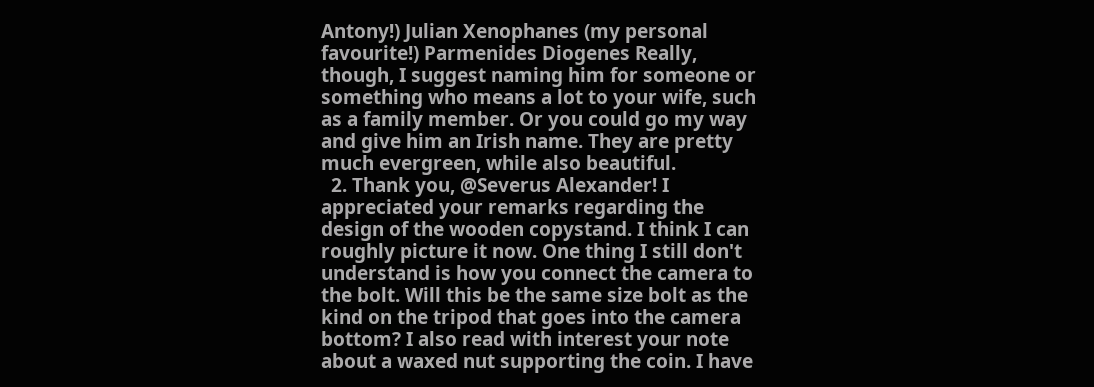Antony!) Julian Xenophanes (my personal favourite!) Parmenides Diogenes Really, though, I suggest naming him for someone or something who means a lot to your wife, such as a family member. Or you could go my way and give him an Irish name. They are pretty much evergreen, while also beautiful.
  2. Thank you, @Severus Alexander! I appreciated your remarks regarding the design of the wooden copystand. I think I can roughly picture it now. One thing I still don't understand is how you connect the camera to the bolt. Will this be the same size bolt as the kind on the tripod that goes into the camera bottom? I also read with interest your note about a waxed nut supporting the coin. I have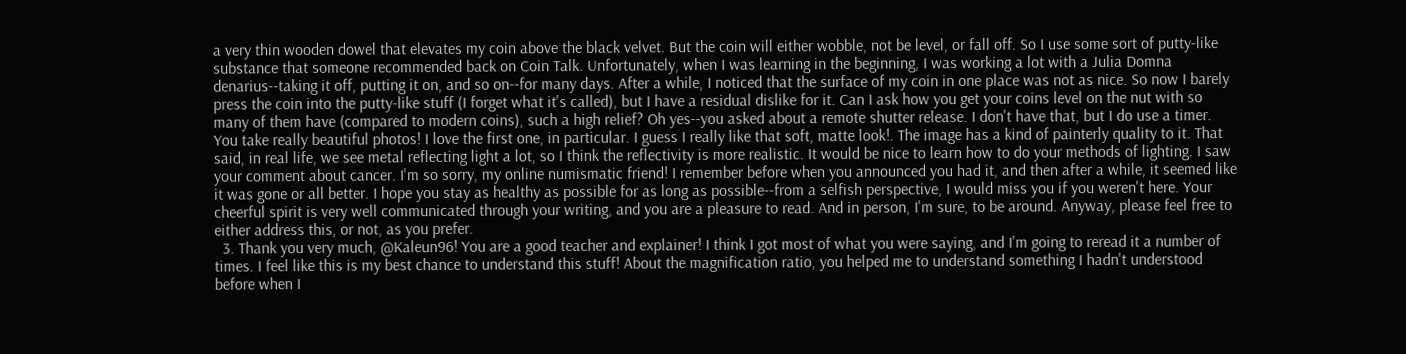a very thin wooden dowel that elevates my coin above the black velvet. But the coin will either wobble, not be level, or fall off. So I use some sort of putty-like substance that someone recommended back on Coin Talk. Unfortunately, when I was learning in the beginning, I was working a lot with a Julia Domna denarius--taking it off, putting it on, and so on--for many days. After a while, I noticed that the surface of my coin in one place was not as nice. So now I barely press the coin into the putty-like stuff (I forget what it's called), but I have a residual dislike for it. Can I ask how you get your coins level on the nut with so many of them have (compared to modern coins), such a high relief? Oh yes--you asked about a remote shutter release. I don't have that, but I do use a timer. You take really beautiful photos! I love the first one, in particular. I guess I really like that soft, matte look!. The image has a kind of painterly quality to it. That said, in real life, we see metal reflecting light a lot, so I think the reflectivity is more realistic. It would be nice to learn how to do your methods of lighting. I saw your comment about cancer. I'm so sorry, my online numismatic friend! I remember before when you announced you had it, and then after a while, it seemed like it was gone or all better. I hope you stay as healthy as possible for as long as possible--from a selfish perspective, I would miss you if you weren't here. Your cheerful spirit is very well communicated through your writing, and you are a pleasure to read. And in person, I'm sure, to be around. Anyway, please feel free to either address this, or not, as you prefer.
  3. Thank you very much, @Kaleun96! You are a good teacher and explainer! I think I got most of what you were saying, and I'm going to reread it a number of times. I feel like this is my best chance to understand this stuff! About the magnification ratio, you helped me to understand something I hadn't understood before when I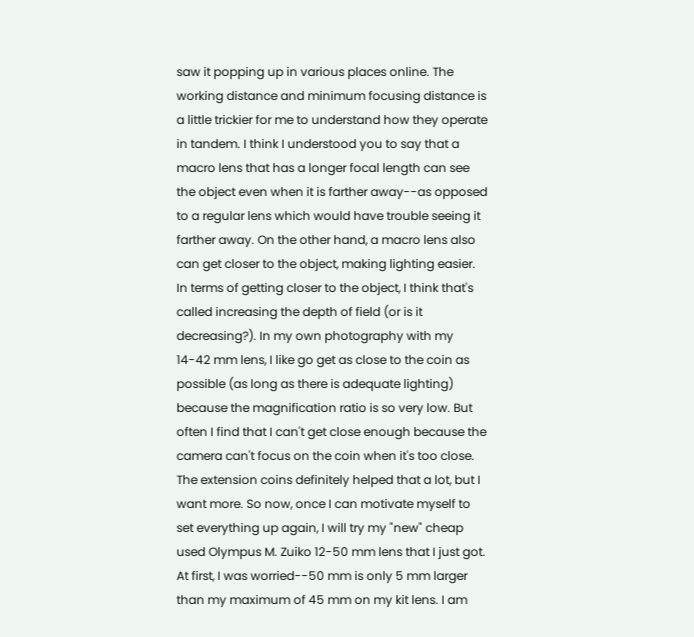saw it popping up in various places online. The working distance and minimum focusing distance is a little trickier for me to understand how they operate in tandem. I think I understood you to say that a macro lens that has a longer focal length can see the object even when it is farther away--as opposed to a regular lens which would have trouble seeing it farther away. On the other hand, a macro lens also can get closer to the object, making lighting easier. In terms of getting closer to the object, I think that's called increasing the depth of field (or is it decreasing?). In my own photography with my 14-42 mm lens, I like go get as close to the coin as possible (as long as there is adequate lighting) because the magnification ratio is so very low. But often I find that I can't get close enough because the camera can't focus on the coin when it's too close. The extension coins definitely helped that a lot, but I want more. So now, once I can motivate myself to set everything up again, I will try my "new" cheap used Olympus M. Zuiko 12-50 mm lens that I just got. At first, I was worried--50 mm is only 5 mm larger than my maximum of 45 mm on my kit lens. I am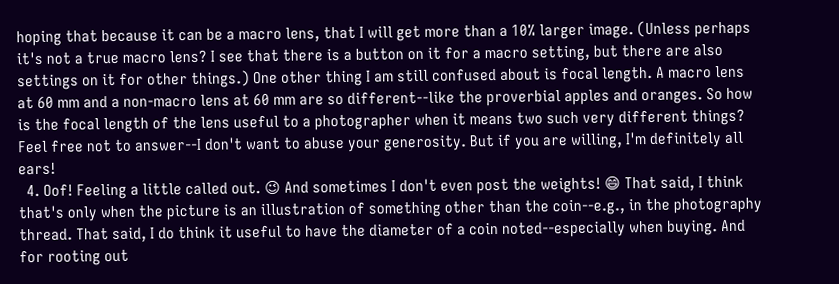hoping that because it can be a macro lens, that I will get more than a 10% larger image. (Unless perhaps it's not a true macro lens? I see that there is a button on it for a macro setting, but there are also settings on it for other things.) One other thing I am still confused about is focal length. A macro lens at 60 mm and a non-macro lens at 60 mm are so different--like the proverbial apples and oranges. So how is the focal length of the lens useful to a photographer when it means two such very different things? Feel free not to answer--I don't want to abuse your generosity. But if you are willing, I'm definitely all ears!
  4. Oof! Feeling a little called out. 😉 And sometimes I don't even post the weights! 😄 That said, I think that's only when the picture is an illustration of something other than the coin--e.g., in the photography thread. That said, I do think it useful to have the diameter of a coin noted--especially when buying. And for rooting out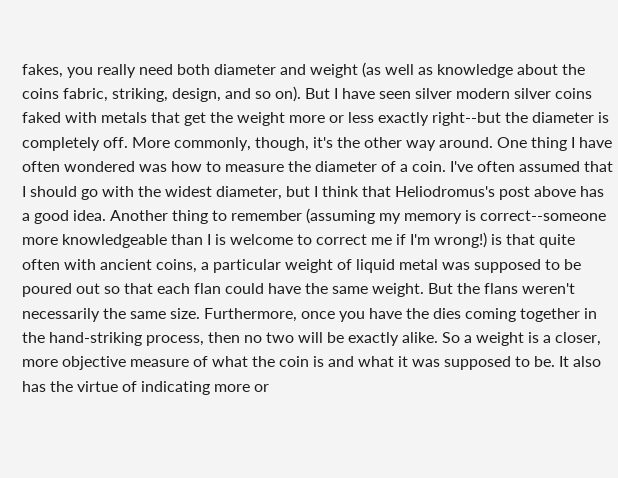fakes, you really need both diameter and weight (as well as knowledge about the coins fabric, striking, design, and so on). But I have seen silver modern silver coins faked with metals that get the weight more or less exactly right--but the diameter is completely off. More commonly, though, it's the other way around. One thing I have often wondered was how to measure the diameter of a coin. I've often assumed that I should go with the widest diameter, but I think that Heliodromus's post above has a good idea. Another thing to remember (assuming my memory is correct--someone more knowledgeable than I is welcome to correct me if I'm wrong!) is that quite often with ancient coins, a particular weight of liquid metal was supposed to be poured out so that each flan could have the same weight. But the flans weren't necessarily the same size. Furthermore, once you have the dies coming together in the hand-striking process, then no two will be exactly alike. So a weight is a closer, more objective measure of what the coin is and what it was supposed to be. It also has the virtue of indicating more or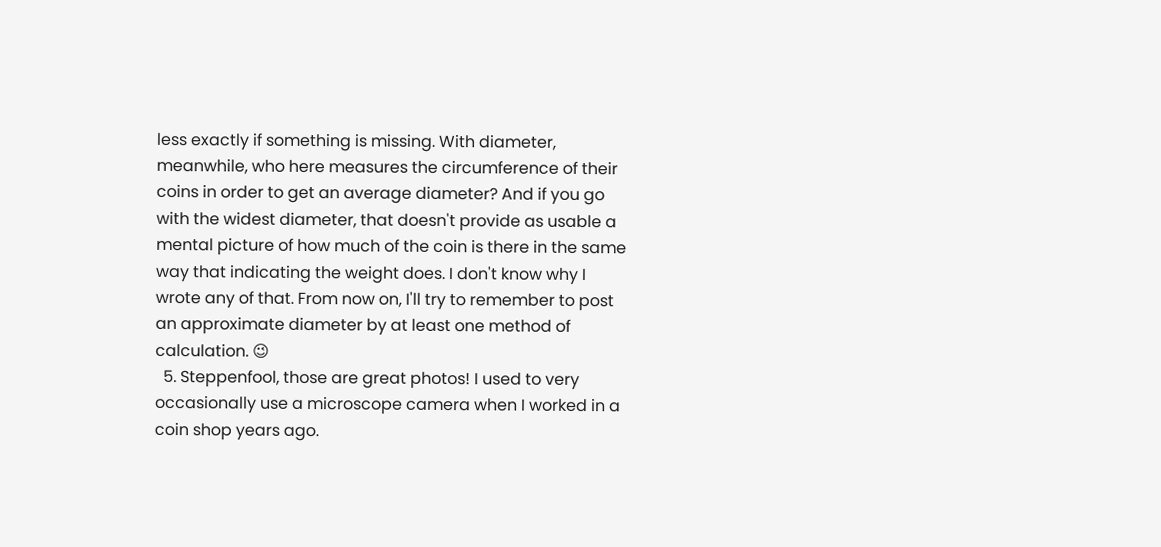less exactly if something is missing. With diameter, meanwhile, who here measures the circumference of their coins in order to get an average diameter? And if you go with the widest diameter, that doesn't provide as usable a mental picture of how much of the coin is there in the same way that indicating the weight does. I don't know why I wrote any of that. From now on, I'll try to remember to post an approximate diameter by at least one method of calculation. 😉
  5. Steppenfool, those are great photos! I used to very occasionally use a microscope camera when I worked in a coin shop years ago.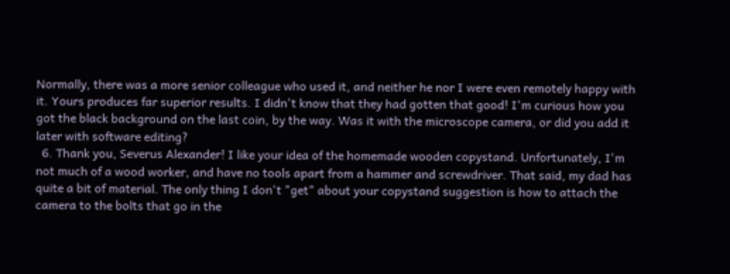Normally, there was a more senior colleague who used it, and neither he nor I were even remotely happy with it. Yours produces far superior results. I didn't know that they had gotten that good! I'm curious how you got the black background on the last coin, by the way. Was it with the microscope camera, or did you add it later with software editing?
  6. Thank you, Severus Alexander! I like your idea of the homemade wooden copystand. Unfortunately, I'm not much of a wood worker, and have no tools apart from a hammer and screwdriver. That said, my dad has quite a bit of material. The only thing I don't "get" about your copystand suggestion is how to attach the camera to the bolts that go in the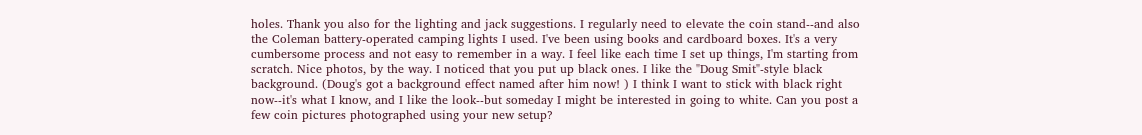holes. Thank you also for the lighting and jack suggestions. I regularly need to elevate the coin stand--and also the Coleman battery-operated camping lights I used. I've been using books and cardboard boxes. It's a very cumbersome process and not easy to remember in a way. I feel like each time I set up things, I'm starting from scratch. Nice photos, by the way. I noticed that you put up black ones. I like the "Doug Smit"-style black background. (Doug's got a background effect named after him now! ) I think I want to stick with black right now--it's what I know, and I like the look--but someday I might be interested in going to white. Can you post a few coin pictures photographed using your new setup?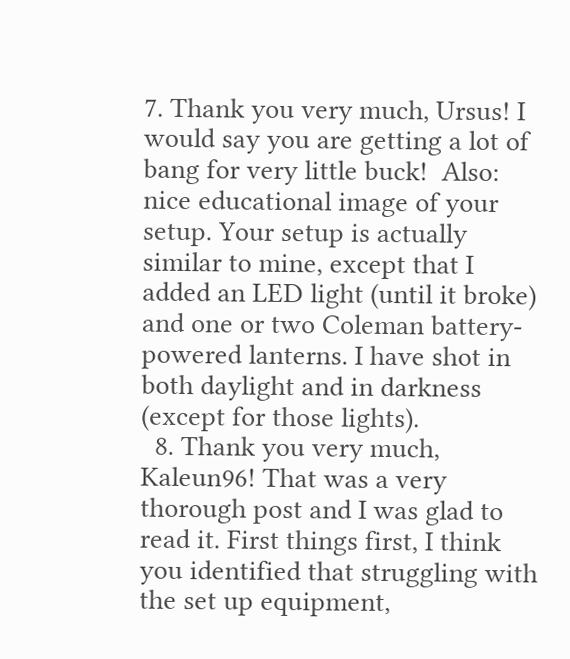7. Thank you very much, Ursus! I would say you are getting a lot of bang for very little buck!  Also: nice educational image of your setup. Your setup is actually similar to mine, except that I added an LED light (until it broke) and one or two Coleman battery-powered lanterns. I have shot in both daylight and in darkness (except for those lights).
  8. Thank you very much, Kaleun96! That was a very thorough post and I was glad to read it. First things first, I think you identified that struggling with the set up equipment,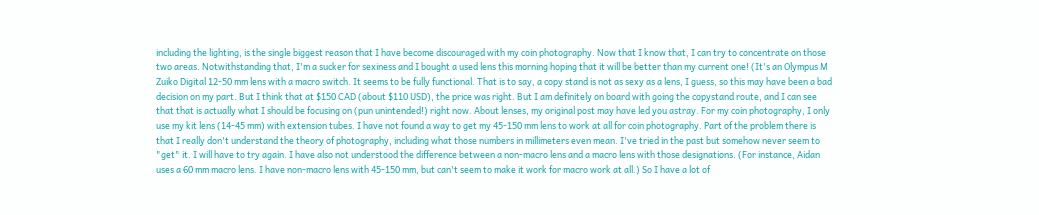including the lighting, is the single biggest reason that I have become discouraged with my coin photography. Now that I know that, I can try to concentrate on those two areas. Notwithstanding that, I'm a sucker for sexiness and I bought a used lens this morning hoping that it will be better than my current one! (It's an Olympus M Zuiko Digital 12-50 mm lens with a macro switch. It seems to be fully functional. That is to say, a copy stand is not as sexy as a lens, I guess, so this may have been a bad decision on my part. But I think that at $150 CAD (about $110 USD), the price was right. But I am definitely on board with going the copystand route, and I can see that that is actually what I should be focusing on (pun unintended!) right now. About lenses, my original post may have led you astray. For my coin photography, I only use my kit lens (14-45 mm) with extension tubes. I have not found a way to get my 45-150 mm lens to work at all for coin photography. Part of the problem there is that I really don't understand the theory of photography, including what those numbers in millimeters even mean. I've tried in the past but somehow never seem to "get" it. I will have to try again. I have also not understood the difference between a non-macro lens and a macro lens with those designations. (For instance, Aidan uses a 60 mm macro lens. I have non-macro lens with 45-150 mm, but can't seem to make it work for macro work at all.) So I have a lot of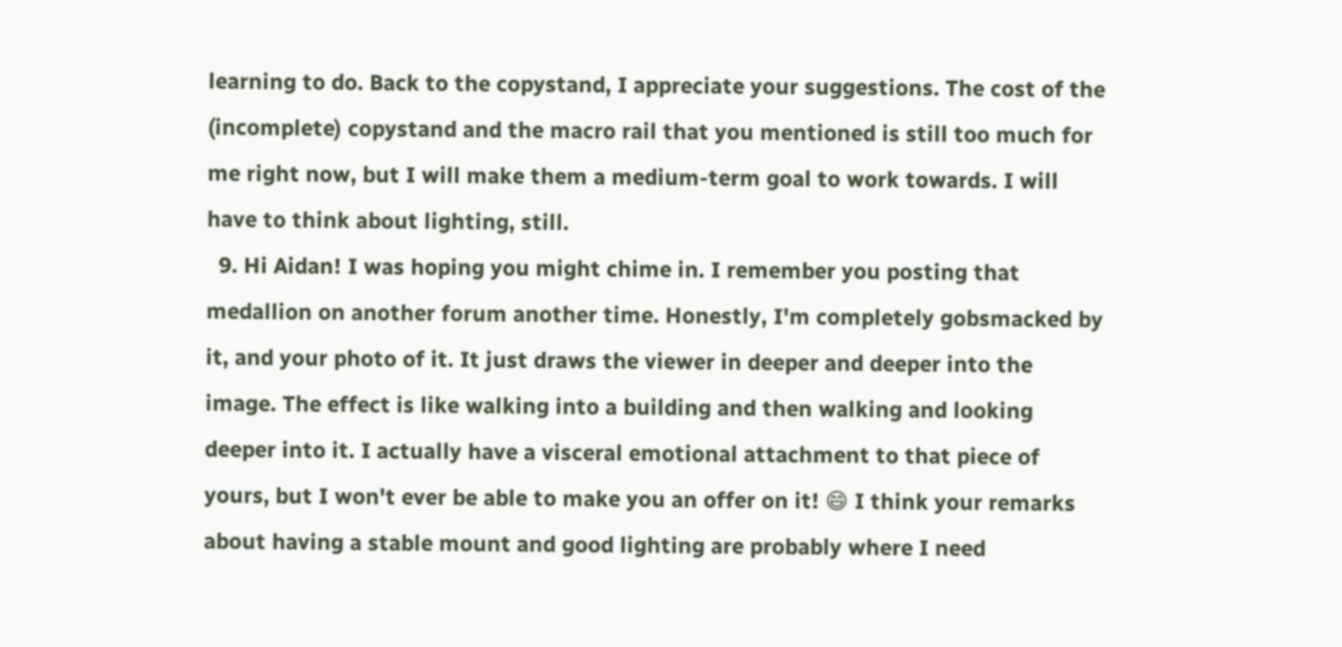learning to do. Back to the copystand, I appreciate your suggestions. The cost of the (incomplete) copystand and the macro rail that you mentioned is still too much for me right now, but I will make them a medium-term goal to work towards. I will have to think about lighting, still.
  9. Hi Aidan! I was hoping you might chime in. I remember you posting that medallion on another forum another time. Honestly, I'm completely gobsmacked by it, and your photo of it. It just draws the viewer in deeper and deeper into the image. The effect is like walking into a building and then walking and looking deeper into it. I actually have a visceral emotional attachment to that piece of yours, but I won't ever be able to make you an offer on it! 😄 I think your remarks about having a stable mount and good lighting are probably where I need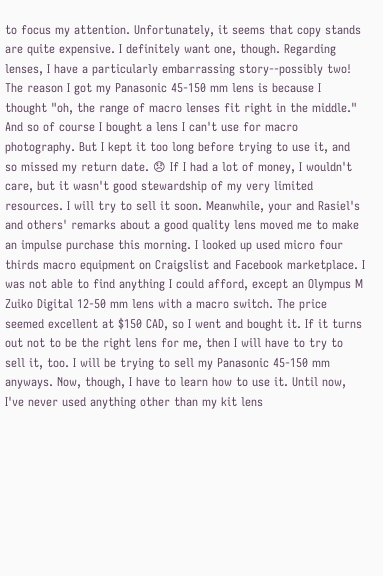to focus my attention. Unfortunately, it seems that copy stands are quite expensive. I definitely want one, though. Regarding lenses, I have a particularly embarrassing story--possibly two! The reason I got my Panasonic 45-150 mm lens is because I thought "oh, the range of macro lenses fit right in the middle." And so of course I bought a lens I can't use for macro photography. But I kept it too long before trying to use it, and so missed my return date. 😞 If I had a lot of money, I wouldn't care, but it wasn't good stewardship of my very limited resources. I will try to sell it soon. Meanwhile, your and Rasiel's and others' remarks about a good quality lens moved me to make an impulse purchase this morning. I looked up used micro four thirds macro equipment on Craigslist and Facebook marketplace. I was not able to find anything I could afford, except an Olympus M Zuiko Digital 12-50 mm lens with a macro switch. The price seemed excellent at $150 CAD, so I went and bought it. If it turns out not to be the right lens for me, then I will have to try to sell it, too. I will be trying to sell my Panasonic 45-150 mm anyways. Now, though, I have to learn how to use it. Until now, I've never used anything other than my kit lens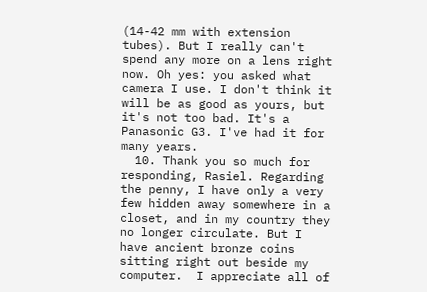(14-42 mm with extension tubes). But I really can't spend any more on a lens right now. Oh yes: you asked what camera I use. I don't think it will be as good as yours, but it's not too bad. It's a Panasonic G3. I've had it for many years.
  10. Thank you so much for responding, Rasiel. Regarding the penny, I have only a very few hidden away somewhere in a closet, and in my country they no longer circulate. But I have ancient bronze coins sitting right out beside my computer.  I appreciate all of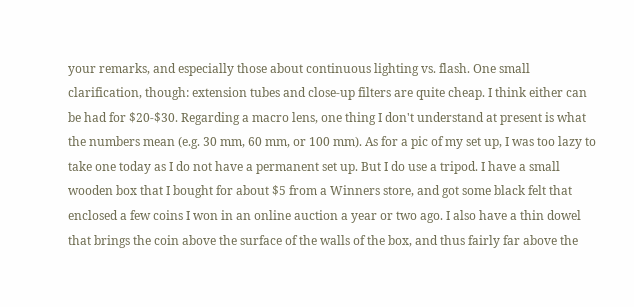your remarks, and especially those about continuous lighting vs. flash. One small clarification, though: extension tubes and close-up filters are quite cheap. I think either can be had for $20-$30. Regarding a macro lens, one thing I don't understand at present is what the numbers mean (e.g. 30 mm, 60 mm, or 100 mm). As for a pic of my set up, I was too lazy to take one today as I do not have a permanent set up. But I do use a tripod. I have a small wooden box that I bought for about $5 from a Winners store, and got some black felt that enclosed a few coins I won in an online auction a year or two ago. I also have a thin dowel that brings the coin above the surface of the walls of the box, and thus fairly far above the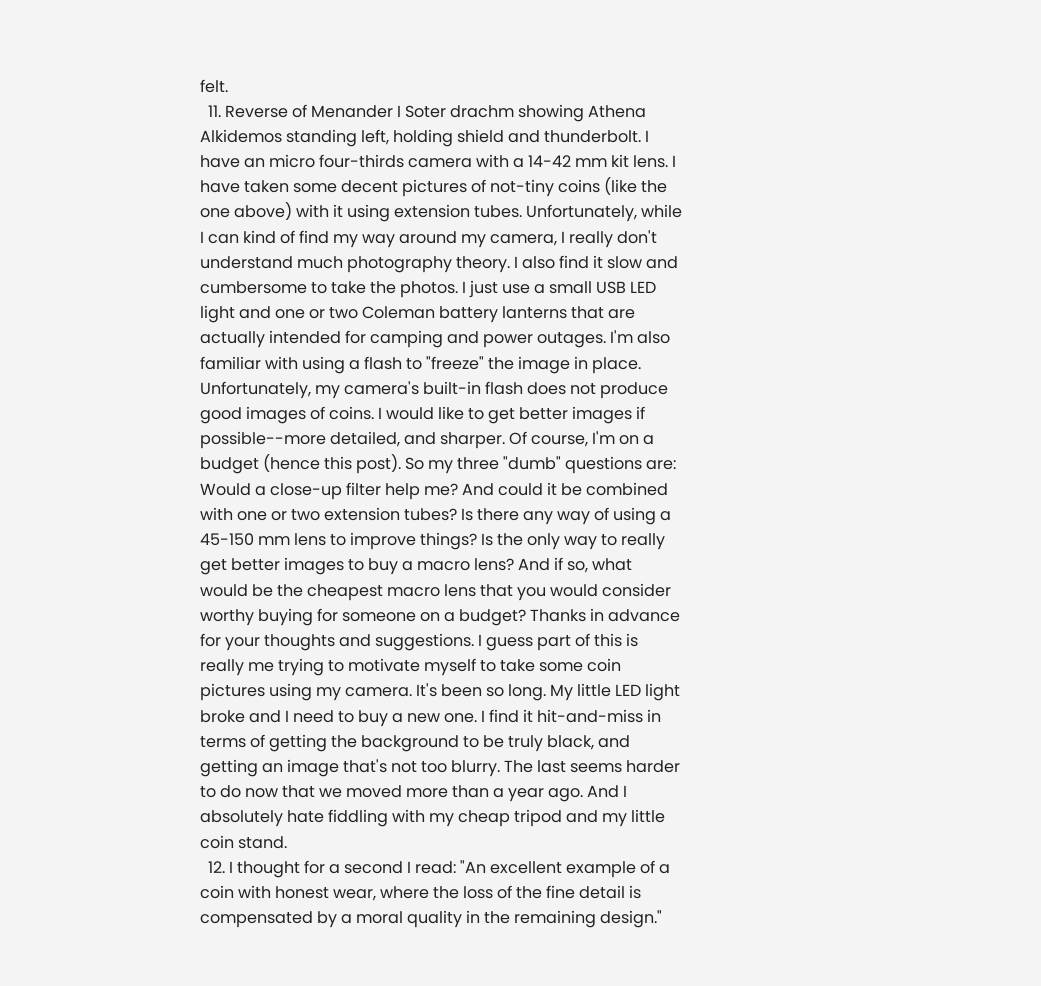felt.
  11. Reverse of Menander I Soter drachm showing Athena Alkidemos standing left, holding shield and thunderbolt. I have an micro four-thirds camera with a 14-42 mm kit lens. I have taken some decent pictures of not-tiny coins (like the one above) with it using extension tubes. Unfortunately, while I can kind of find my way around my camera, I really don't understand much photography theory. I also find it slow and cumbersome to take the photos. I just use a small USB LED light and one or two Coleman battery lanterns that are actually intended for camping and power outages. I'm also familiar with using a flash to "freeze" the image in place. Unfortunately, my camera's built-in flash does not produce good images of coins. I would like to get better images if possible--more detailed, and sharper. Of course, I'm on a budget (hence this post). So my three "dumb" questions are: Would a close-up filter help me? And could it be combined with one or two extension tubes? Is there any way of using a 45-150 mm lens to improve things? Is the only way to really get better images to buy a macro lens? And if so, what would be the cheapest macro lens that you would consider worthy buying for someone on a budget? Thanks in advance for your thoughts and suggestions. I guess part of this is really me trying to motivate myself to take some coin pictures using my camera. It's been so long. My little LED light broke and I need to buy a new one. I find it hit-and-miss in terms of getting the background to be truly black, and getting an image that's not too blurry. The last seems harder to do now that we moved more than a year ago. And I absolutely hate fiddling with my cheap tripod and my little coin stand.
  12. I thought for a second I read: "An excellent example of a coin with honest wear, where the loss of the fine detail is compensated by a moral quality in the remaining design."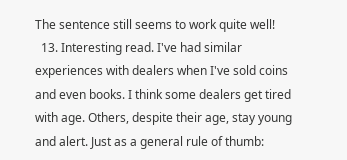The sentence still seems to work quite well!
  13. Interesting read. I've had similar experiences with dealers when I've sold coins and even books. I think some dealers get tired with age. Others, despite their age, stay young and alert. Just as a general rule of thumb: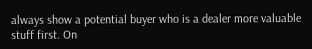always show a potential buyer who is a dealer more valuable stuff first. On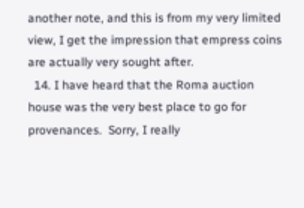another note, and this is from my very limited view, I get the impression that empress coins are actually very sought after.
  14. I have heard that the Roma auction house was the very best place to go for provenances.  Sorry, I really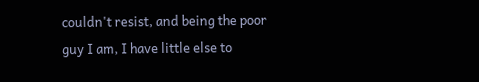couldn't resist, and being the poor guy I am, I have little else to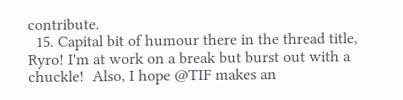contribute.
  15. Capital bit of humour there in the thread title, Ryro! I'm at work on a break but burst out with a chuckle!  Also, I hope @TIF makes an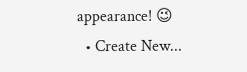appearance! 😉
  • Create New...